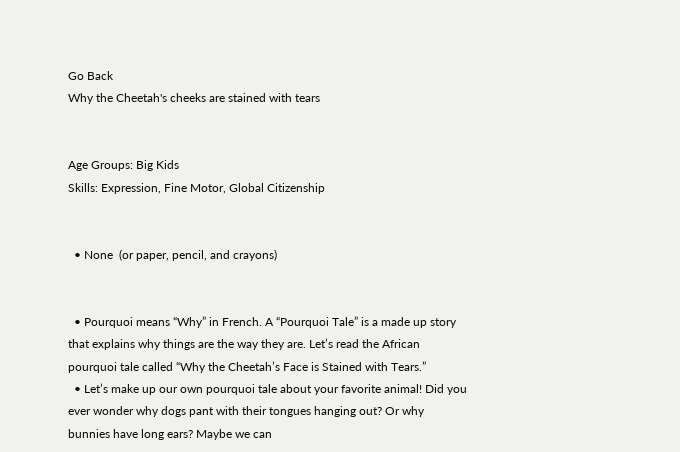Go Back
Why the Cheetah's cheeks are stained with tears


Age Groups: Big Kids
Skills: Expression, Fine Motor, Global Citizenship


  • None  (or paper, pencil, and crayons)


  • Pourquoi means “Why” in French. A “Pourquoi Tale” is a made up story that explains why things are the way they are. Let’s read the African pourquoi tale called “Why the Cheetah’s Face is Stained with Tears.”
  • Let’s make up our own pourquoi tale about your favorite animal! Did you ever wonder why dogs pant with their tongues hanging out? Or why bunnies have long ears? Maybe we can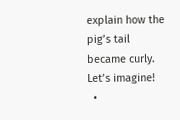explain how the pig’s tail became curly. Let’s imagine!
  •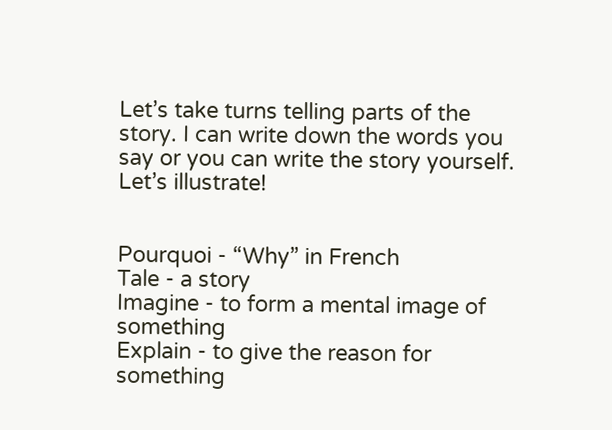Let’s take turns telling parts of the story. I can write down the words you say or you can write the story yourself. Let’s illustrate!


Pourquoi - “Why” in French
Tale - a story
Imagine - to form a mental image of something
Explain - to give the reason for something